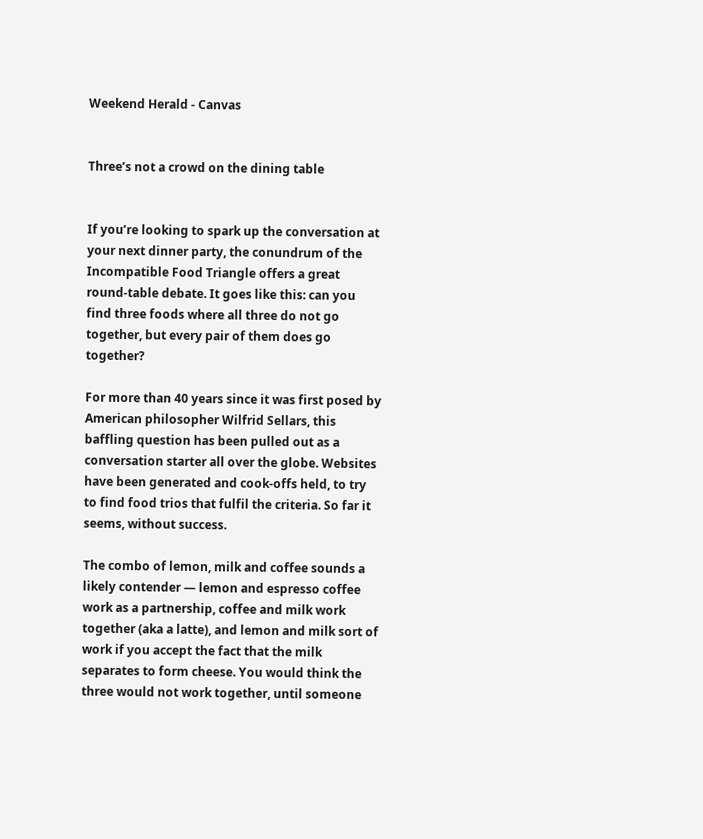Weekend Herald - Canvas


Three’s not a crowd on the dining table


If you’re looking to spark up the conversation at your next dinner party, the conundrum of the Incompatible Food Triangle offers a great round-table debate. It goes like this: can you find three foods where all three do not go together, but every pair of them does go together?

For more than 40 years since it was first posed by American philosopher Wilfrid Sellars, this baffling question has been pulled out as a conversation starter all over the globe. Websites have been generated and cook-offs held, to try to find food trios that fulfil the criteria. So far it seems, without success.

The combo of lemon, milk and coffee sounds a likely contender — lemon and espresso coffee work as a partnership, coffee and milk work together (aka a latte), and lemon and milk sort of work if you accept the fact that the milk separates to form cheese. You would think the three would not work together, until someone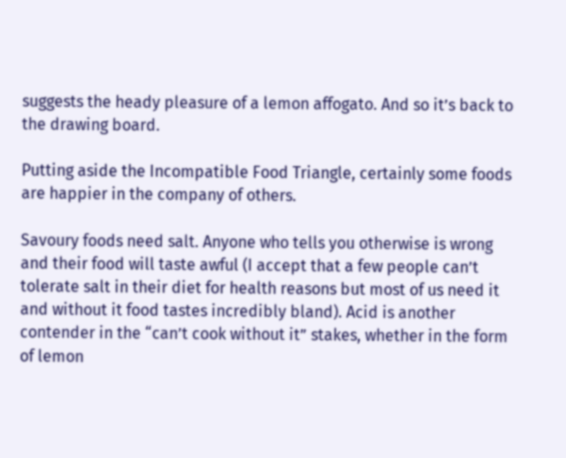suggests the heady pleasure of a lemon affogato. And so it’s back to the drawing board.

Putting aside the Incompatible Food Triangle, certainly some foods are happier in the company of others.

Savoury foods need salt. Anyone who tells you otherwise is wrong and their food will taste awful (I accept that a few people can’t tolerate salt in their diet for health reasons but most of us need it and without it food tastes incredibly bland). Acid is another contender in the “can’t cook without it” stakes, whether in the form of lemon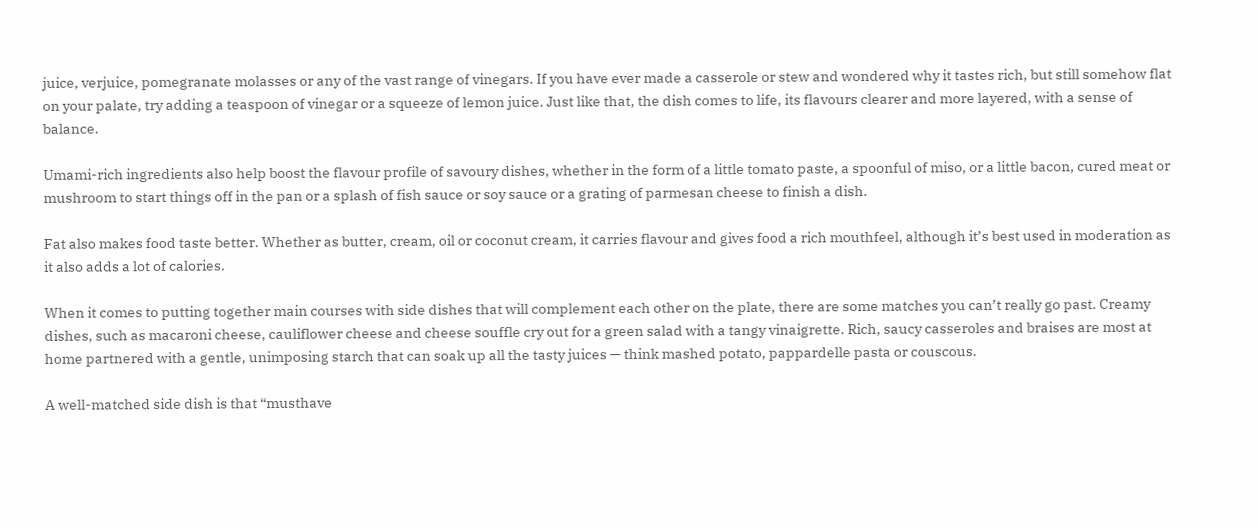juice, verjuice, pomegranate molasses or any of the vast range of vinegars. If you have ever made a casserole or stew and wondered why it tastes rich, but still somehow flat on your palate, try adding a teaspoon of vinegar or a squeeze of lemon juice. Just like that, the dish comes to life, its flavours clearer and more layered, with a sense of balance.

Umami-rich ingredients also help boost the flavour profile of savoury dishes, whether in the form of a little tomato paste, a spoonful of miso, or a little bacon, cured meat or mushroom to start things off in the pan or a splash of fish sauce or soy sauce or a grating of parmesan cheese to finish a dish.

Fat also makes food taste better. Whether as butter, cream, oil or coconut cream, it carries flavour and gives food a rich mouthfeel, although it’s best used in moderation as it also adds a lot of calories.

When it comes to putting together main courses with side dishes that will complement each other on the plate, there are some matches you can’t really go past. Creamy dishes, such as macaroni cheese, cauliflower cheese and cheese souffle cry out for a green salad with a tangy vinaigrette. Rich, saucy casseroles and braises are most at home partnered with a gentle, unimposing starch that can soak up all the tasty juices — think mashed potato, pappardelle pasta or couscous.

A well-matched side dish is that “musthave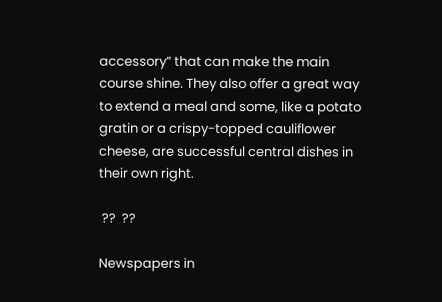accessory” that can make the main course shine. They also offer a great way to extend a meal and some, like a potato gratin or a crispy-topped cauliflower cheese, are successful central dishes in their own right.

 ??  ??

Newspapers in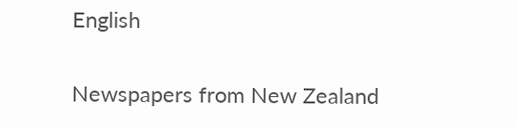English

Newspapers from New Zealand